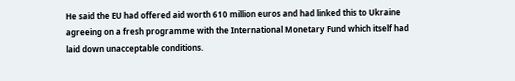He said the EU had offered aid worth 610 million euros and had linked this to Ukraine agreeing on a fresh programme with the International Monetary Fund which itself had laid down unacceptable conditions.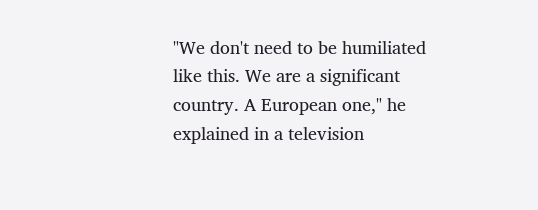"We don't need to be humiliated like this. We are a significant country. A European one," he explained in a television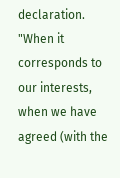declaration. "When it corresponds to our interests, when we have agreed (with the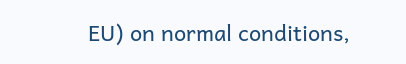EU) on normal conditions,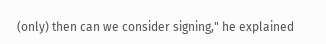(only) then can we consider signing," he explained